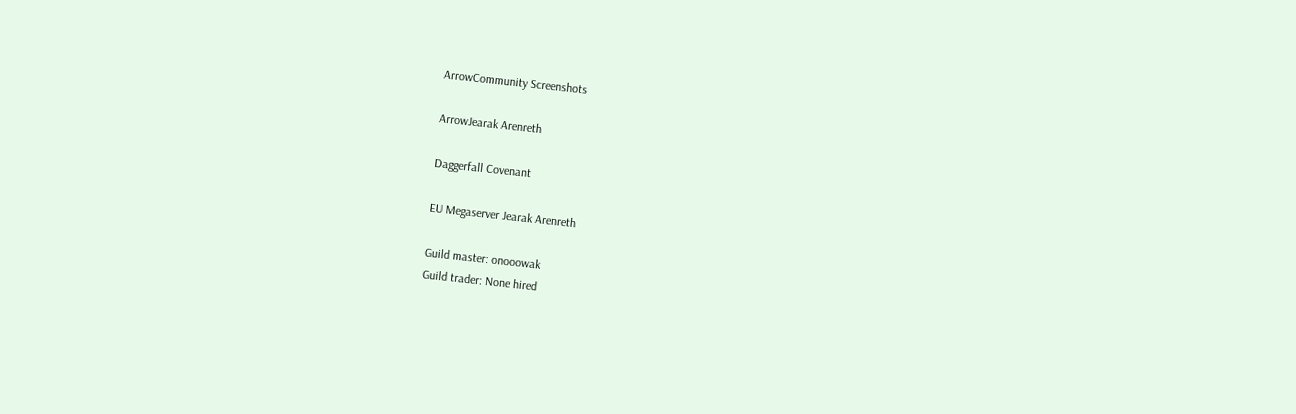ArrowCommunity Screenshots

ArrowJearak Arenreth

Daggerfall Covenant

EU Megaserver Jearak Arenreth

Guild master: onooowak
Guild trader: None hired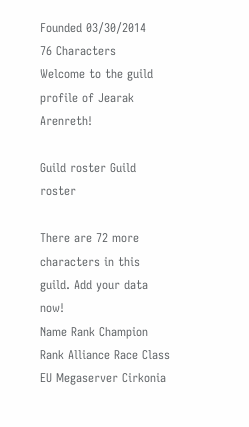Founded 03/30/2014
76 Characters
Welcome to the guild profile of Jearak Arenreth!

Guild roster Guild roster

There are 72 more characters in this guild. Add your data now!
Name Rank Champion Rank Alliance Race Class
EU Megaserver Cirkonia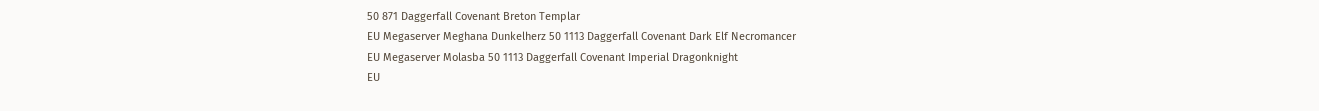50 871 Daggerfall Covenant Breton Templar
EU Megaserver Meghana Dunkelherz 50 1113 Daggerfall Covenant Dark Elf Necromancer
EU Megaserver Molasba 50 1113 Daggerfall Covenant Imperial Dragonknight
EU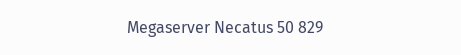Megaserver Necatus 50 829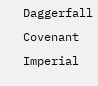Daggerfall Covenant Imperial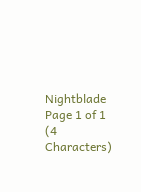Nightblade
Page 1 of 1 (4 Characters)